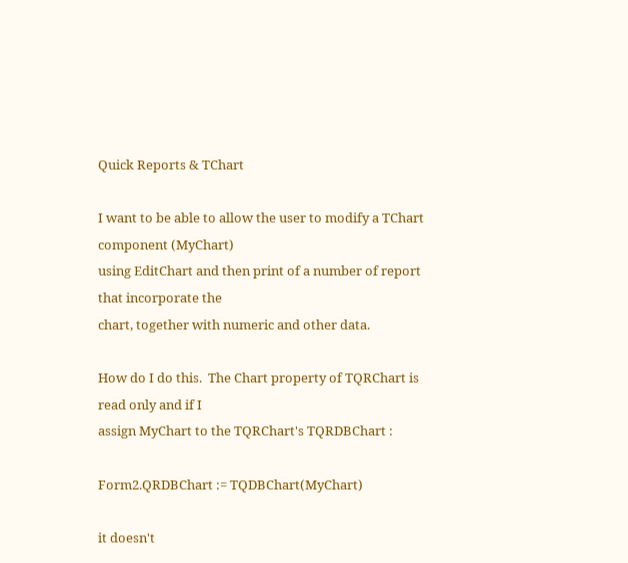Quick Reports & TChart

I want to be able to allow the user to modify a TChart component (MyChart)
using EditChart and then print of a number of report that incorporate the
chart, together with numeric and other data.

How do I do this.  The Chart property of TQRChart is read only and if I
assign MyChart to the TQRChart's TQRDBChart :

Form2.QRDBChart := TQDBChart(MyChart)

it doesn't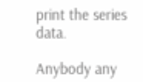print the series data.

Anybody any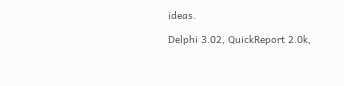ideas.

Delphi 3.02, QuickReport 2.0k,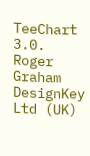TeeChart 3.0.
Roger Graham
DesignKey Ltd (UK)